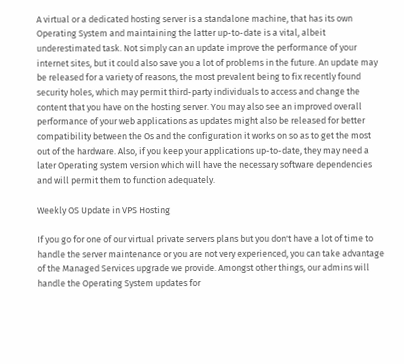A virtual or a dedicated hosting server is a standalone machine, that has its own Operating System and maintaining the latter up-to-date is a vital, albeit underestimated task. Not simply can an update improve the performance of your internet sites, but it could also save you a lot of problems in the future. An update may be released for a variety of reasons, the most prevalent being to fix recently found security holes, which may permit third-party individuals to access and change the content that you have on the hosting server. You may also see an improved overall performance of your web applications as updates might also be released for better compatibility between the Os and the configuration it works on so as to get the most out of the hardware. Also, if you keep your applications up-to-date, they may need a later Operating system version which will have the necessary software dependencies and will permit them to function adequately.

Weekly OS Update in VPS Hosting

If you go for one of our virtual private servers plans but you don't have a lot of time to handle the server maintenance or you are not very experienced, you can take advantage of the Managed Services upgrade we provide. Amongst other things, our admins will handle the Operating System updates for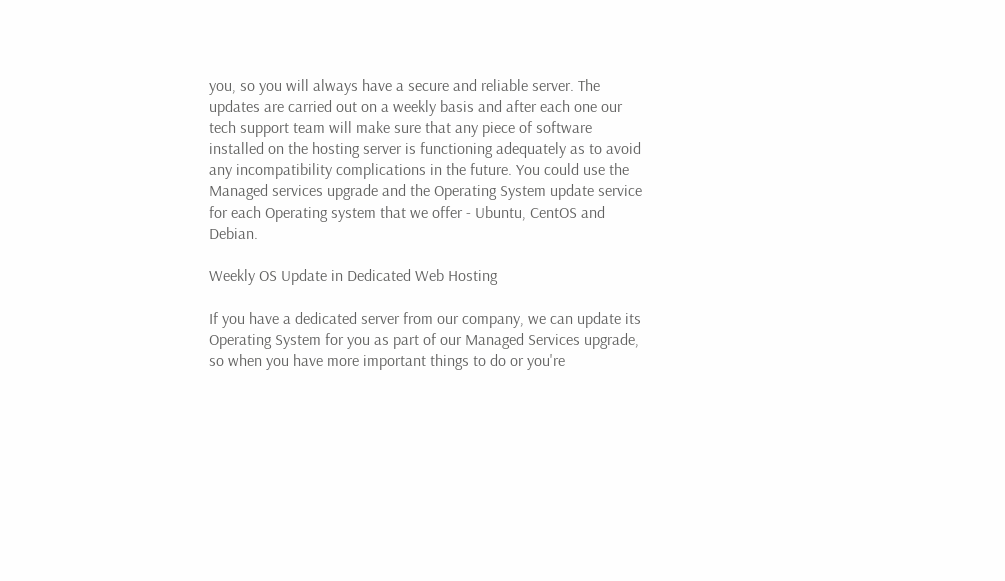you, so you will always have a secure and reliable server. The updates are carried out on a weekly basis and after each one our tech support team will make sure that any piece of software installed on the hosting server is functioning adequately as to avoid any incompatibility complications in the future. You could use the Managed services upgrade and the Operating System update service for each Operating system that we offer - Ubuntu, CentOS and Debian.

Weekly OS Update in Dedicated Web Hosting

If you have a dedicated server from our company, we can update its Operating System for you as part of our Managed Services upgrade, so when you have more important things to do or you're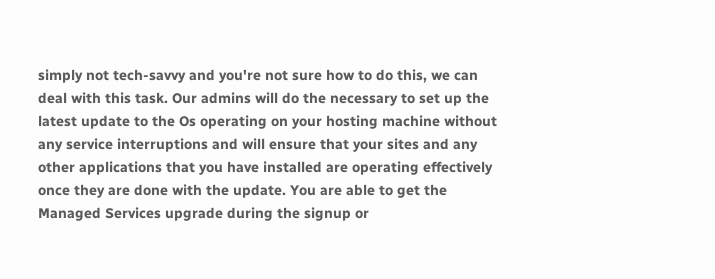simply not tech-savvy and you're not sure how to do this, we can deal with this task. Our admins will do the necessary to set up the latest update to the Os operating on your hosting machine without any service interruptions and will ensure that your sites and any other applications that you have installed are operating effectively once they are done with the update. You are able to get the Managed Services upgrade during the signup or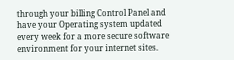through your billing Control Panel and have your Operating system updated every week for a more secure software environment for your internet sites.